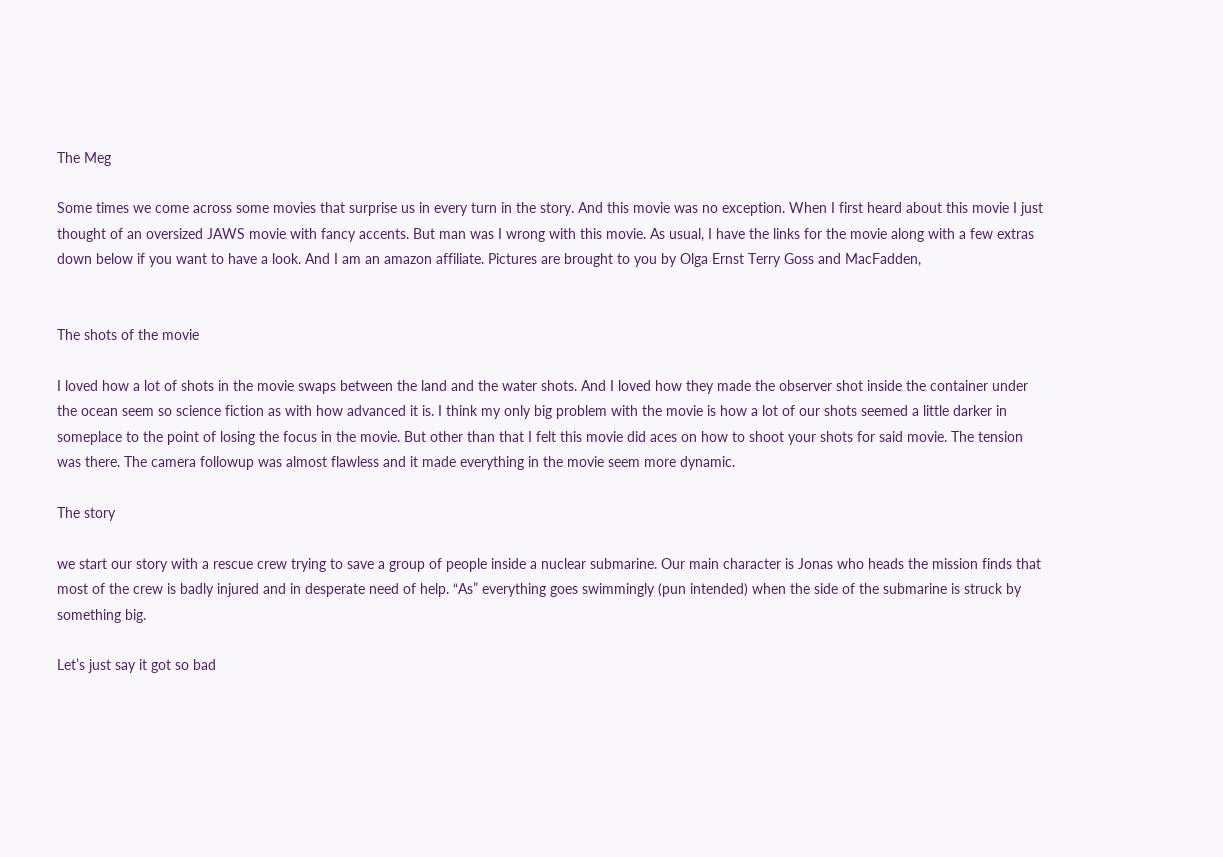The Meg

Some times we come across some movies that surprise us in every turn in the story. And this movie was no exception. When I first heard about this movie I just thought of an oversized JAWS movie with fancy accents. But man was I wrong with this movie. As usual, I have the links for the movie along with a few extras down below if you want to have a look. And I am an amazon affiliate. Pictures are brought to you by Olga Ernst Terry Goss and MacFadden,


The shots of the movie

I loved how a lot of shots in the movie swaps between the land and the water shots. And I loved how they made the observer shot inside the container under the ocean seem so science fiction as with how advanced it is. I think my only big problem with the movie is how a lot of our shots seemed a little darker in someplace to the point of losing the focus in the movie. But other than that I felt this movie did aces on how to shoot your shots for said movie. The tension was there. The camera followup was almost flawless and it made everything in the movie seem more dynamic.

The story

we start our story with a rescue crew trying to save a group of people inside a nuclear submarine. Our main character is Jonas who heads the mission finds that most of the crew is badly injured and in desperate need of help. “As” everything goes swimmingly (pun intended) when the side of the submarine is struck by something big.

Let’s just say it got so bad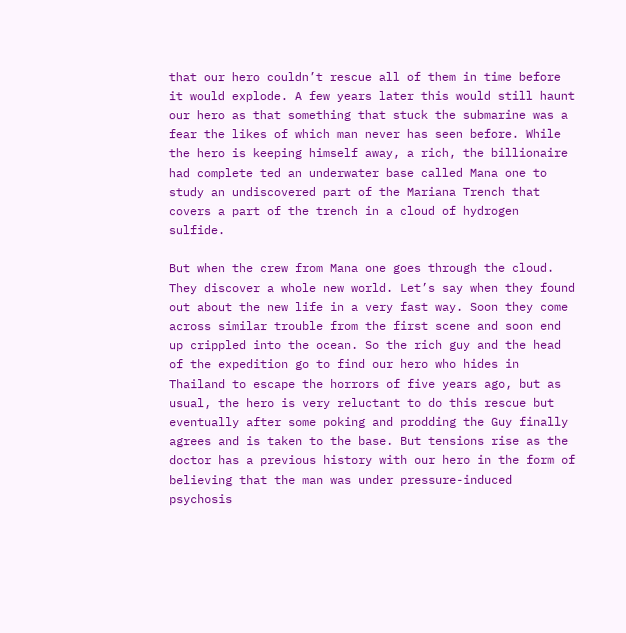that our hero couldn’t rescue all of them in time before it would explode. A few years later this would still haunt our hero as that something that stuck the submarine was a fear the likes of which man never has seen before. While the hero is keeping himself away, a rich, the billionaire had complete ted an underwater base called Mana one to study an undiscovered part of the Mariana Trench that covers a part of the trench in a cloud of hydrogen sulfide.

But when the crew from Mana one goes through the cloud. They discover a whole new world. Let’s say when they found out about the new life in a very fast way. Soon they come across similar trouble from the first scene and soon end up crippled into the ocean. So the rich guy and the head of the expedition go to find our hero who hides in Thailand to escape the horrors of five years ago, but as usual, the hero is very reluctant to do this rescue but eventually after some poking and prodding the Guy finally agrees and is taken to the base. But tensions rise as the doctor has a previous history with our hero in the form of believing that the man was under pressure-induced psychosis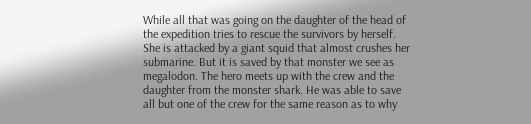While all that was going on the daughter of the head of the expedition tries to rescue the survivors by herself. She is attacked by a giant squid that almost crushes her submarine. But it is saved by that monster we see as megalodon. The hero meets up with the crew and the daughter from the monster shark. He was able to save all but one of the crew for the same reason as to why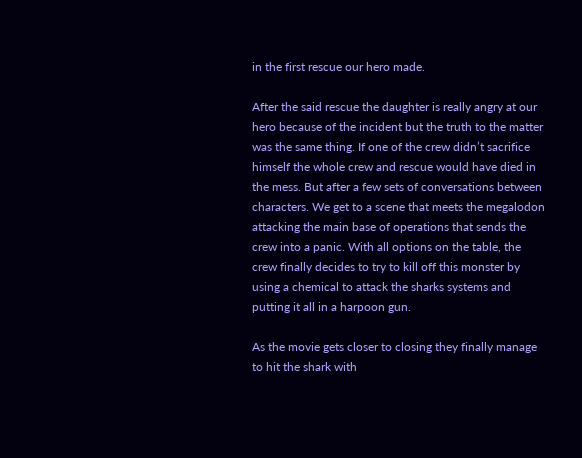in the first rescue our hero made.

After the said rescue the daughter is really angry at our hero because of the incident but the truth to the matter was the same thing. If one of the crew didn’t sacrifice himself the whole crew and rescue would have died in the mess. But after a few sets of conversations between characters. We get to a scene that meets the megalodon attacking the main base of operations that sends the crew into a panic. With all options on the table, the crew finally decides to try to kill off this monster by using a chemical to attack the sharks systems and putting it all in a harpoon gun.

As the movie gets closer to closing they finally manage to hit the shark with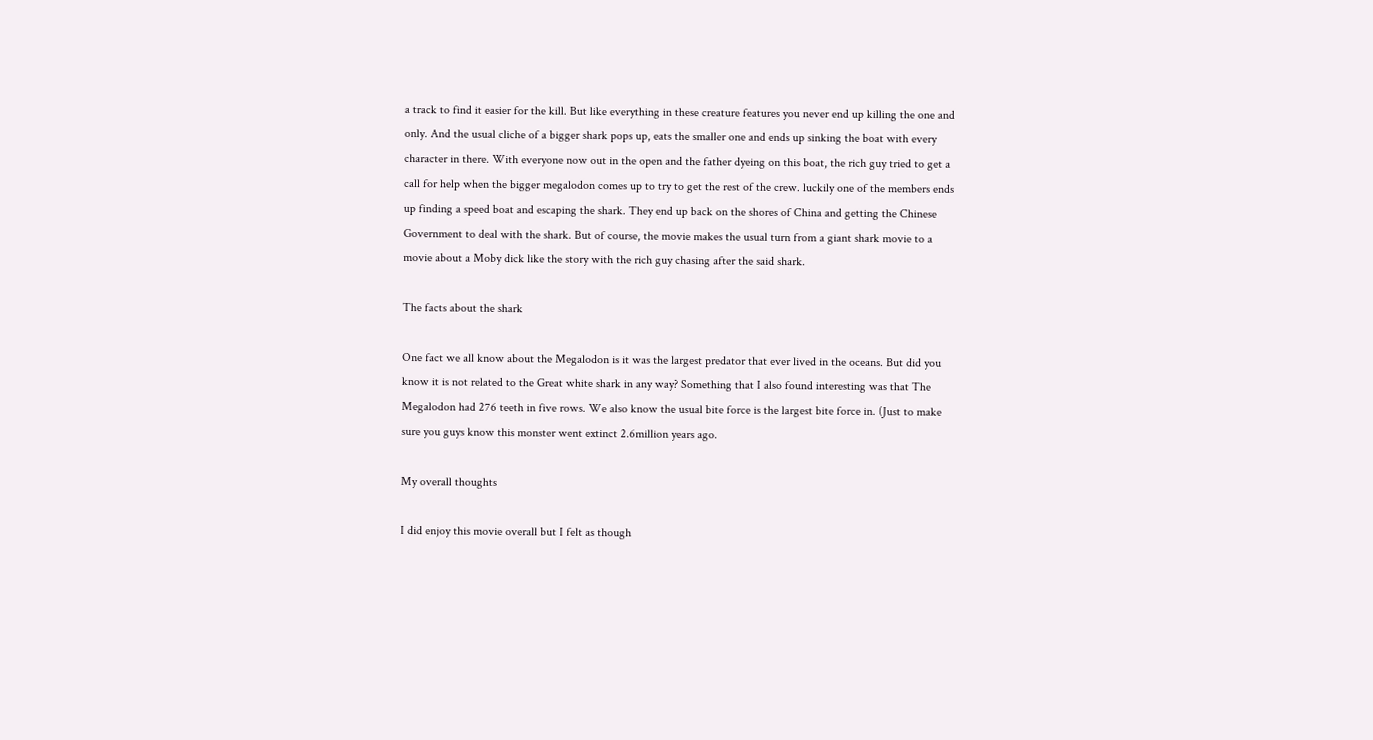a track to find it easier for the kill. But like everything in these creature features you never end up killing the one and only. And the usual cliche of a bigger shark pops up, eats the smaller one and ends up sinking the boat with every character in there. With everyone now out in the open and the father dyeing on this boat, the rich guy tried to get a call for help when the bigger megalodon comes up to try to get the rest of the crew. luckily one of the members ends up finding a speed boat and escaping the shark. They end up back on the shores of China and getting the Chinese Government to deal with the shark. But of course, the movie makes the usual turn from a giant shark movie to a movie about a Moby dick like the story with the rich guy chasing after the said shark.

The facts about the shark

One fact we all know about the Megalodon is it was the largest predator that ever lived in the oceans. But did you know it is not related to the Great white shark in any way? Something that I also found interesting was that The Megalodon had 276 teeth in five rows. We also know the usual bite force is the largest bite force in. (Just to make sure you guys know this monster went extinct 2.6million years ago.

My overall thoughts

I did enjoy this movie overall but I felt as though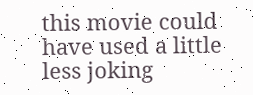this movie could have used a little less joking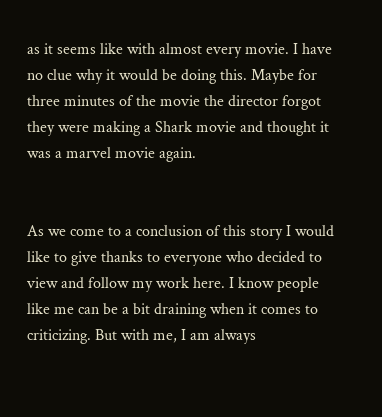as it seems like with almost every movie. I have no clue why it would be doing this. Maybe for three minutes of the movie the director forgot they were making a Shark movie and thought it was a marvel movie again.


As we come to a conclusion of this story I would like to give thanks to everyone who decided to view and follow my work here. I know people like me can be a bit draining when it comes to criticizing. But with me, I am always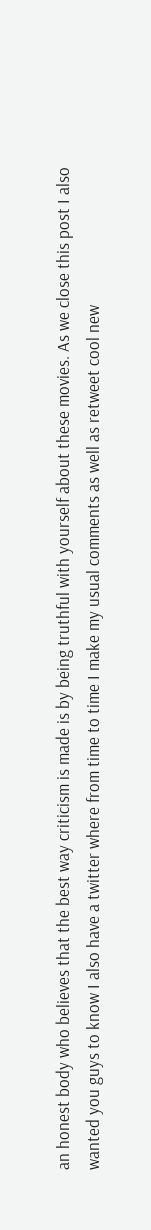an honest body who believes that the best way criticism is made is by being truthful with yourself about these movies. As we close this post I also wanted you guys to know I also have a twitter where from time to time I make my usual comments as well as retweet cool new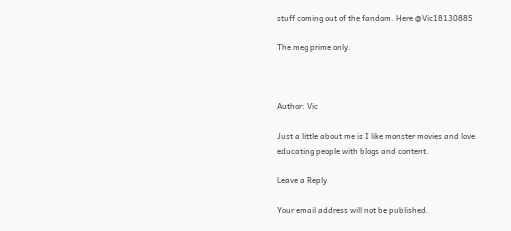stuff coming out of the fandom. Here @Vic18130885

The meg prime only.



Author: Vic

Just a little about me is I like monster movies and love educating people with blogs and content.

Leave a Reply

Your email address will not be published.